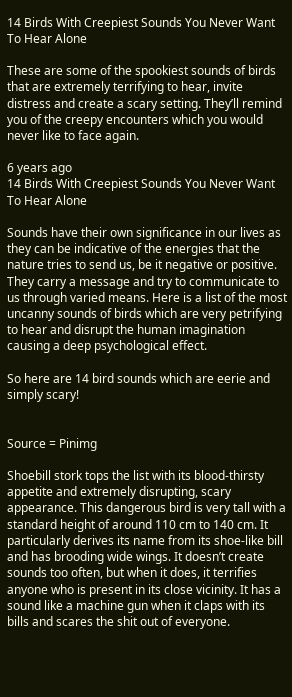14 Birds With Creepiest Sounds You Never Want To Hear Alone

These are some of the spookiest sounds of birds that are extremely terrifying to hear, invite distress and create a scary setting. They’ll remind you of the creepy encounters which you would never like to face again.

6 years ago
14 Birds With Creepiest Sounds You Never Want To Hear Alone

Sounds have their own significance in our lives as they can be indicative of the energies that the nature tries to send us, be it negative or positive. They carry a message and try to communicate to us through varied means. Here is a list of the most uncanny sounds of birds which are very petrifying to hear and disrupt the human imagination causing a deep psychological effect.

So here are 14 bird sounds which are eerie and simply scary!


Source = Pinimg

Shoebill stork tops the list with its blood-thirsty appetite and extremely disrupting, scary appearance. This dangerous bird is very tall with a standard height of around 110 cm to 140 cm. It particularly derives its name from its shoe-like bill and has brooding wide wings. It doesn’t create sounds too often, but when it does, it terrifies anyone who is present in its close vicinity. It has a sound like a machine gun when it claps with its bills and scares the shit out of everyone.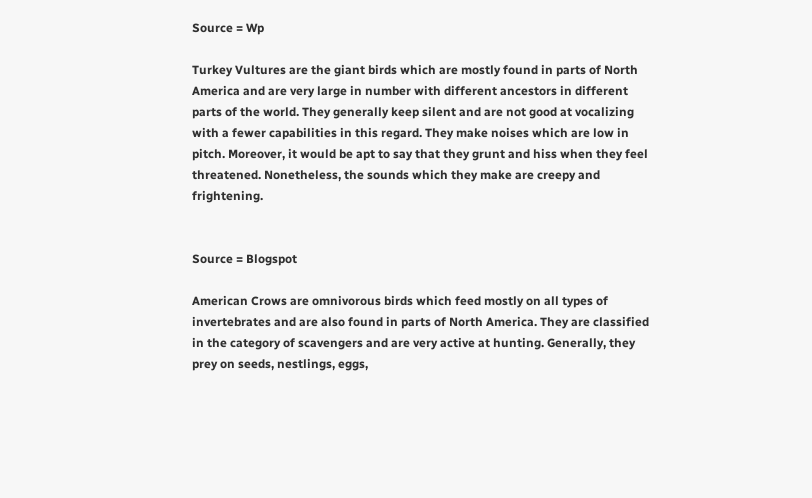Source = Wp

Turkey Vultures are the giant birds which are mostly found in parts of North America and are very large in number with different ancestors in different parts of the world. They generally keep silent and are not good at vocalizing with a fewer capabilities in this regard. They make noises which are low in pitch. Moreover, it would be apt to say that they grunt and hiss when they feel threatened. Nonetheless, the sounds which they make are creepy and frightening.


Source = Blogspot

American Crows are omnivorous birds which feed mostly on all types of invertebrates and are also found in parts of North America. They are classified in the category of scavengers and are very active at hunting. Generally, they prey on seeds, nestlings, eggs,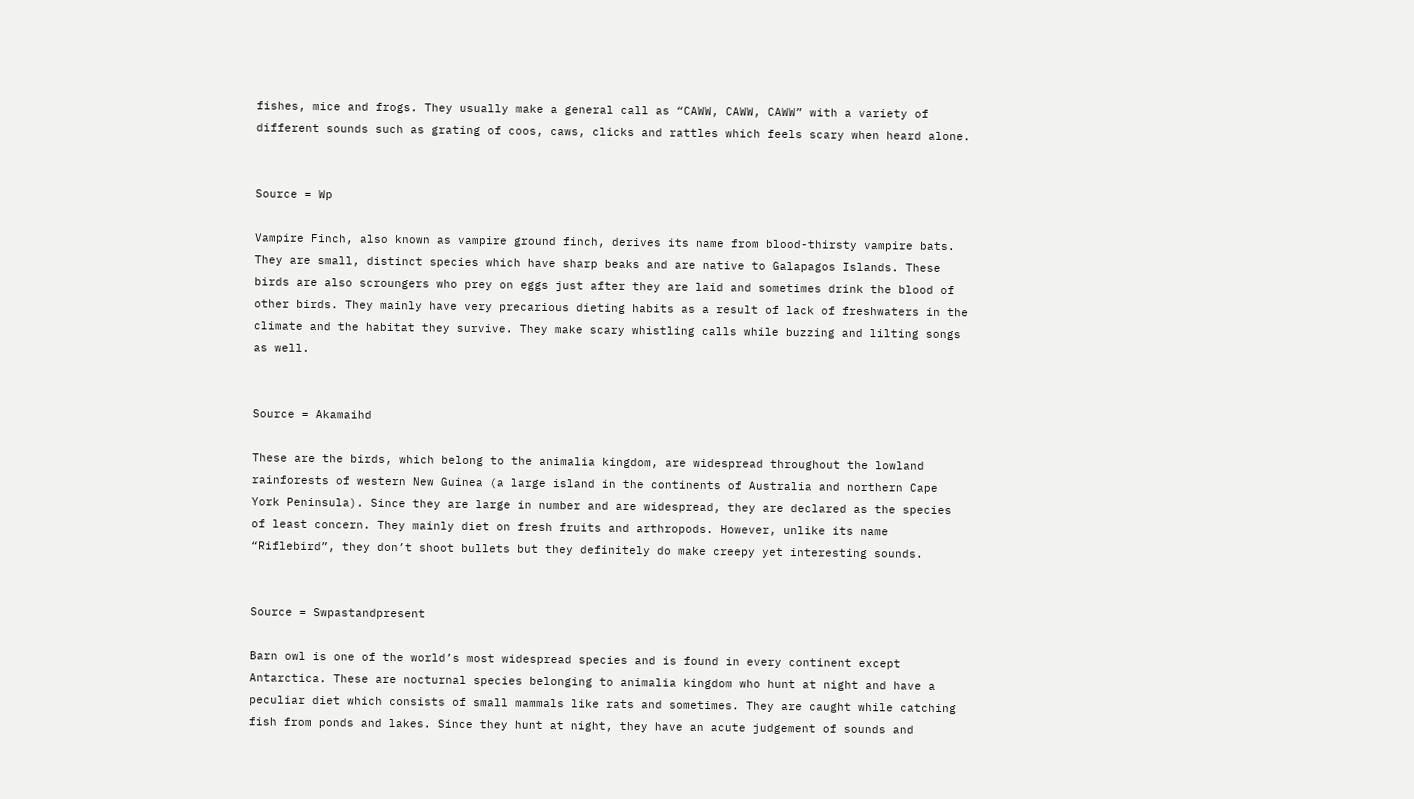fishes, mice and frogs. They usually make a general call as “CAWW, CAWW, CAWW” with a variety of different sounds such as grating of coos, caws, clicks and rattles which feels scary when heard alone.


Source = Wp

Vampire Finch, also known as vampire ground finch, derives its name from blood-thirsty vampire bats. They are small, distinct species which have sharp beaks and are native to Galapagos Islands. These birds are also scroungers who prey on eggs just after they are laid and sometimes drink the blood of other birds. They mainly have very precarious dieting habits as a result of lack of freshwaters in the climate and the habitat they survive. They make scary whistling calls while buzzing and lilting songs as well.


Source = Akamaihd

These are the birds, which belong to the animalia kingdom, are widespread throughout the lowland rainforests of western New Guinea (a large island in the continents of Australia and northern Cape York Peninsula). Since they are large in number and are widespread, they are declared as the species of least concern. They mainly diet on fresh fruits and arthropods. However, unlike its name “Riflebird”, they don’t shoot bullets but they definitely do make creepy yet interesting sounds.


Source = Swpastandpresent

Barn owl is one of the world’s most widespread species and is found in every continent except Antarctica. These are nocturnal species belonging to animalia kingdom who hunt at night and have a peculiar diet which consists of small mammals like rats and sometimes. They are caught while catching fish from ponds and lakes. Since they hunt at night, they have an acute judgement of sounds and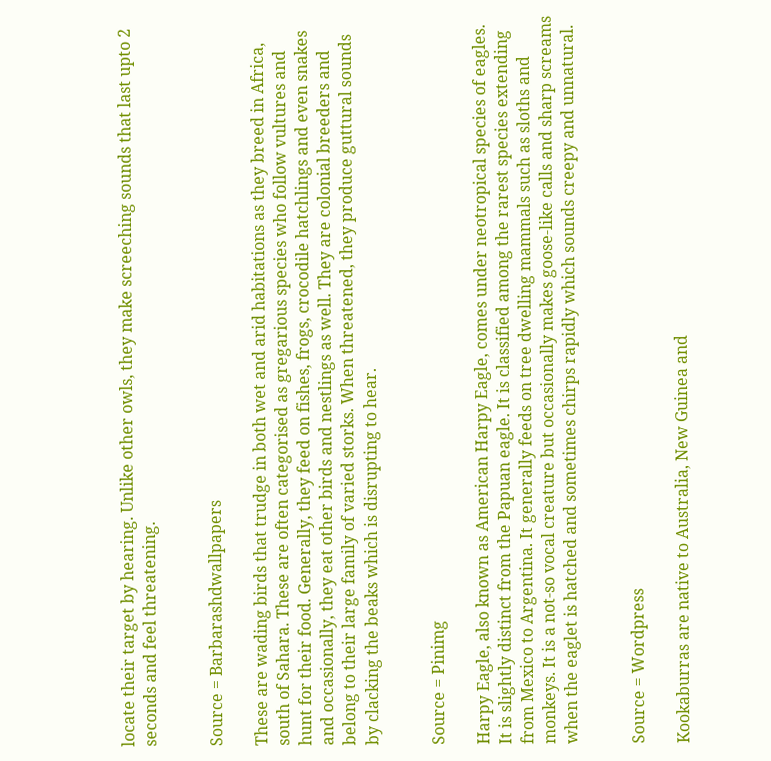locate their target by hearing. Unlike other owls, they make screeching sounds that last upto 2 seconds and feel threatening.


Source = Barbarashdwallpapers

These are wading birds that trudge in both wet and arid habitations as they breed in Africa, south of Sahara. These are often categorised as gregarious species who follow vultures and hunt for their food. Generally, they feed on fishes, frogs, crocodile hatchlings and even snakes and occasionally, they eat other birds and nestlings as well. They are colonial breeders and belong to their large family of varied storks. When threatened, they produce guttural sounds by clacking the beaks which is disrupting to hear.


Source = Pinimg

Harpy Eagle, also known as American Harpy Eagle, comes under neotropical species of eagles. It is slightly distinct from the Papuan eagle. It is classified among the rarest species extending from Mexico to Argentina. It generally feeds on tree dwelling mammals such as sloths and monkeys. It is a not-so vocal creature but occasionally makes goose-like calls and sharp screams when the eaglet is hatched and sometimes chirps rapidly which sounds creepy and unnatural.


Source = Wordpress

Kookaburras are native to Australia, New Guinea and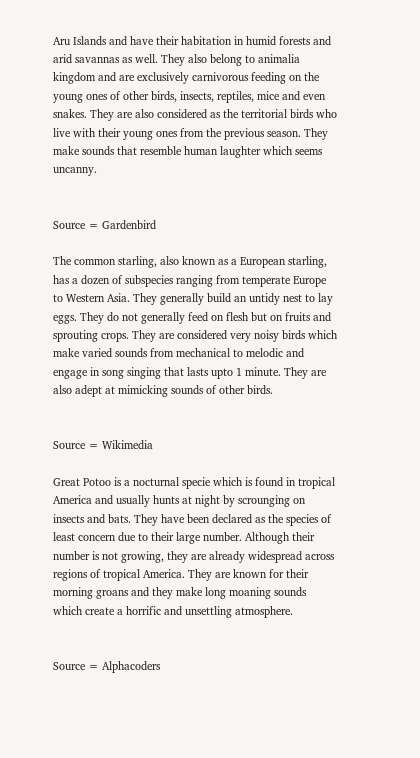Aru Islands and have their habitation in humid forests and arid savannas as well. They also belong to animalia kingdom and are exclusively carnivorous feeding on the young ones of other birds, insects, reptiles, mice and even snakes. They are also considered as the territorial birds who live with their young ones from the previous season. They make sounds that resemble human laughter which seems uncanny.


Source = Gardenbird

The common starling, also known as a European starling, has a dozen of subspecies ranging from temperate Europe to Western Asia. They generally build an untidy nest to lay eggs. They do not generally feed on flesh but on fruits and sprouting crops. They are considered very noisy birds which make varied sounds from mechanical to melodic and engage in song singing that lasts upto 1 minute. They are also adept at mimicking sounds of other birds.


Source = Wikimedia

Great Potoo is a nocturnal specie which is found in tropical America and usually hunts at night by scrounging on insects and bats. They have been declared as the species of least concern due to their large number. Although their number is not growing, they are already widespread across regions of tropical America. They are known for their morning groans and they make long moaning sounds which create a horrific and unsettling atmosphere.


Source = Alphacoders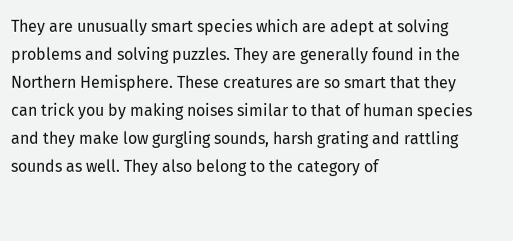They are unusually smart species which are adept at solving problems and solving puzzles. They are generally found in the Northern Hemisphere. These creatures are so smart that they can trick you by making noises similar to that of human species and they make low gurgling sounds, harsh grating and rattling sounds as well. They also belong to the category of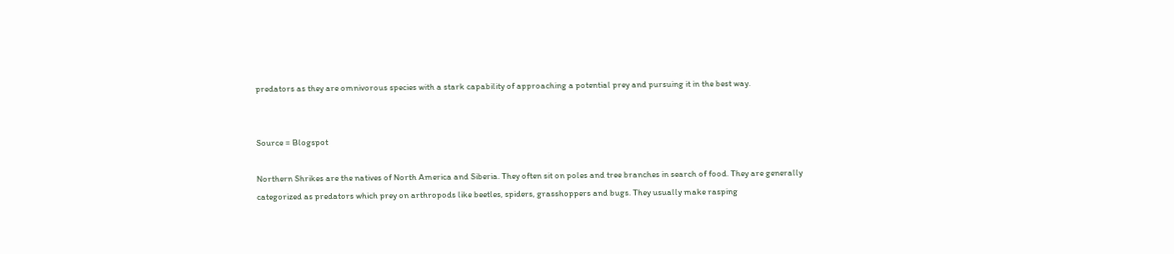predators as they are omnivorous species with a stark capability of approaching a potential prey and pursuing it in the best way.


Source = Blogspot

Northern Shrikes are the natives of North America and Siberia. They often sit on poles and tree branches in search of food. They are generally categorized as predators which prey on arthropods like beetles, spiders, grasshoppers and bugs. They usually make rasping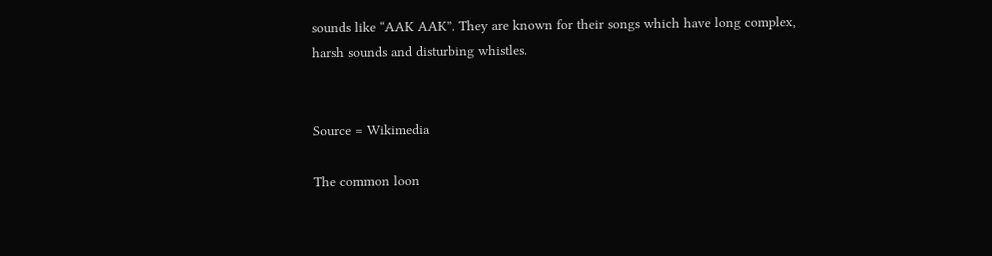sounds like “AAK AAK”. They are known for their songs which have long complex, harsh sounds and disturbing whistles.


Source = Wikimedia

The common loon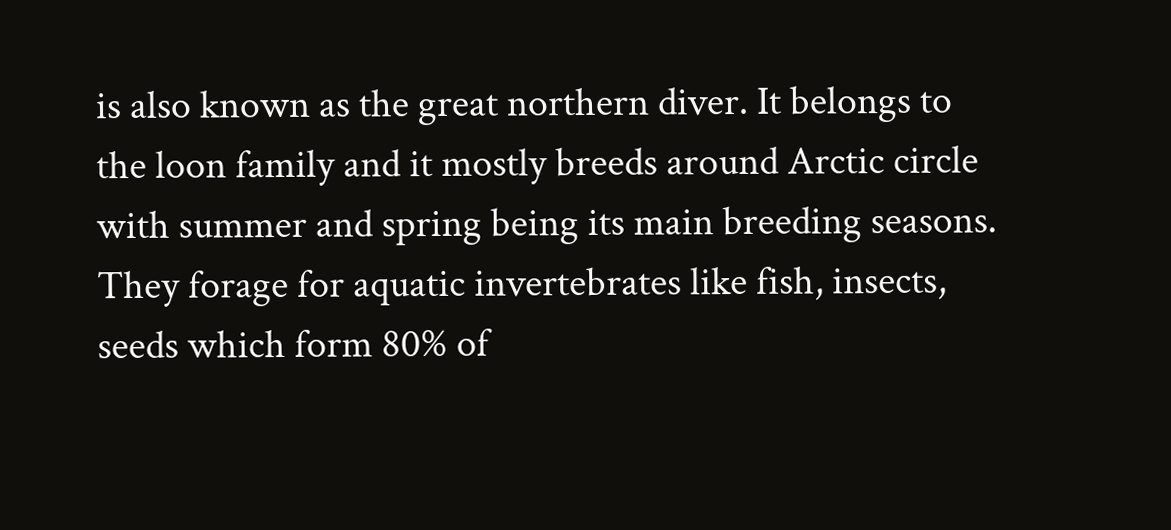is also known as the great northern diver. It belongs to the loon family and it mostly breeds around Arctic circle with summer and spring being its main breeding seasons. They forage for aquatic invertebrates like fish, insects, seeds which form 80% of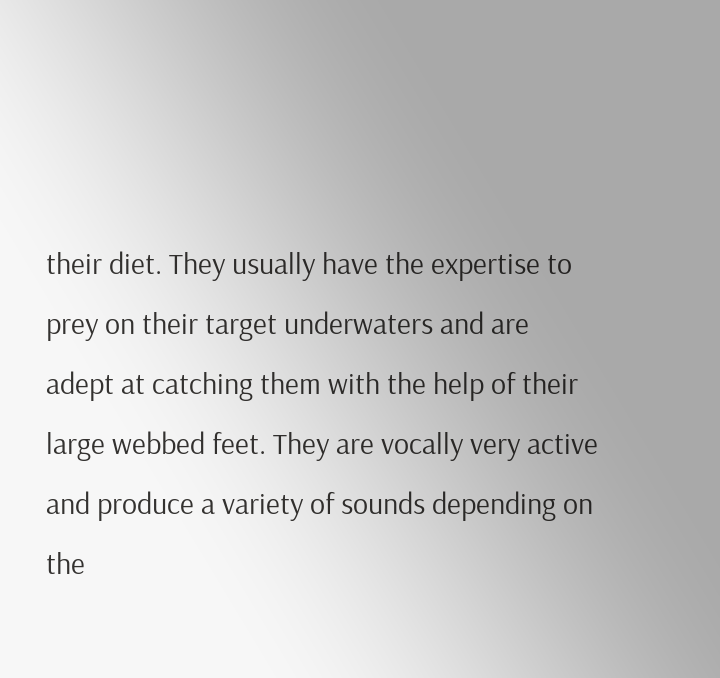their diet. They usually have the expertise to prey on their target underwaters and are adept at catching them with the help of their large webbed feet. They are vocally very active and produce a variety of sounds depending on the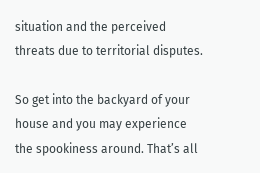situation and the perceived threats due to territorial disputes.

So get into the backyard of your house and you may experience the spookiness around. That’s all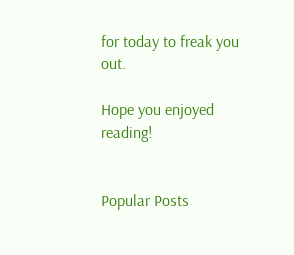for today to freak you out.

Hope you enjoyed reading!


Popular Posts